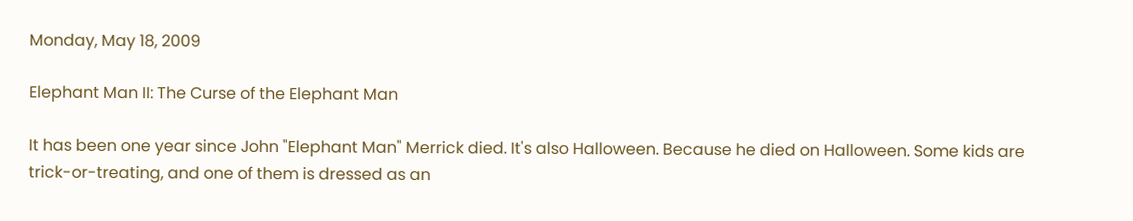Monday, May 18, 2009

Elephant Man II: The Curse of the Elephant Man

It has been one year since John "Elephant Man" Merrick died. It's also Halloween. Because he died on Halloween. Some kids are trick-or-treating, and one of them is dressed as an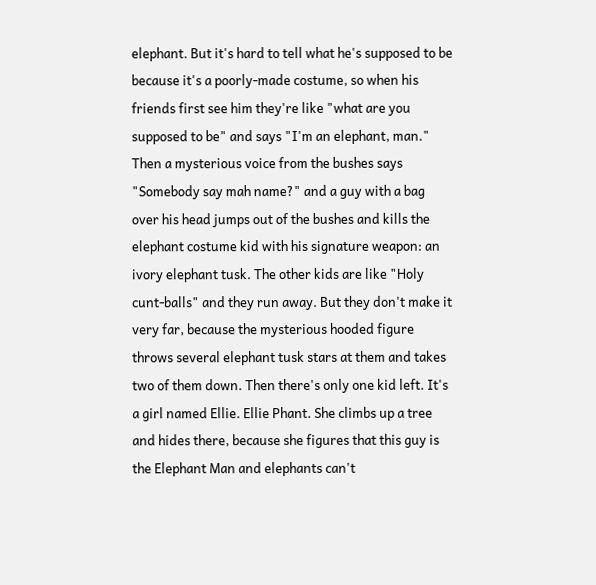elephant. But it's hard to tell what he's supposed to be because it's a poorly-made costume, so when his friends first see him they're like "what are you supposed to be" and says "I'm an elephant, man." Then a mysterious voice from the bushes says "Somebody say mah name?" and a guy with a bag over his head jumps out of the bushes and kills the elephant costume kid with his signature weapon: an ivory elephant tusk. The other kids are like "Holy cunt-balls" and they run away. But they don't make it very far, because the mysterious hooded figure throws several elephant tusk stars at them and takes two of them down. Then there's only one kid left. It's a girl named Ellie. Ellie Phant. She climbs up a tree and hides there, because she figures that this guy is the Elephant Man and elephants can't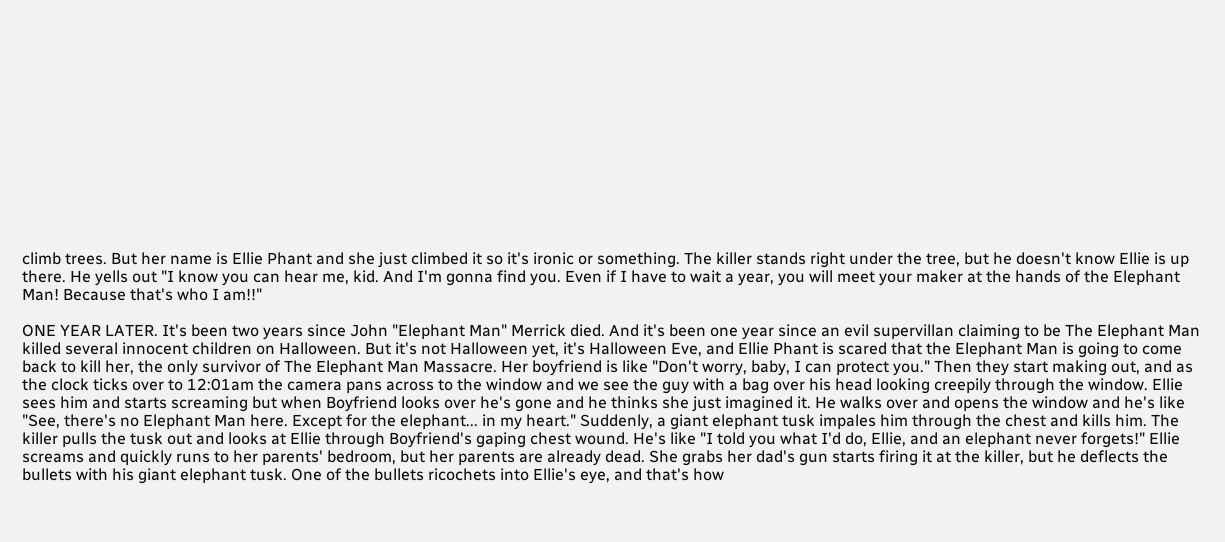climb trees. But her name is Ellie Phant and she just climbed it so it's ironic or something. The killer stands right under the tree, but he doesn't know Ellie is up there. He yells out "I know you can hear me, kid. And I'm gonna find you. Even if I have to wait a year, you will meet your maker at the hands of the Elephant Man! Because that's who I am!!"

ONE YEAR LATER. It's been two years since John "Elephant Man" Merrick died. And it's been one year since an evil supervillan claiming to be The Elephant Man killed several innocent children on Halloween. But it's not Halloween yet, it's Halloween Eve, and Ellie Phant is scared that the Elephant Man is going to come back to kill her, the only survivor of The Elephant Man Massacre. Her boyfriend is like "Don't worry, baby, I can protect you." Then they start making out, and as the clock ticks over to 12:01am the camera pans across to the window and we see the guy with a bag over his head looking creepily through the window. Ellie sees him and starts screaming but when Boyfriend looks over he's gone and he thinks she just imagined it. He walks over and opens the window and he's like "See, there's no Elephant Man here. Except for the elephant... in my heart." Suddenly, a giant elephant tusk impales him through the chest and kills him. The killer pulls the tusk out and looks at Ellie through Boyfriend's gaping chest wound. He's like "I told you what I'd do, Ellie, and an elephant never forgets!" Ellie screams and quickly runs to her parents' bedroom, but her parents are already dead. She grabs her dad's gun starts firing it at the killer, but he deflects the bullets with his giant elephant tusk. One of the bullets ricochets into Ellie's eye, and that's how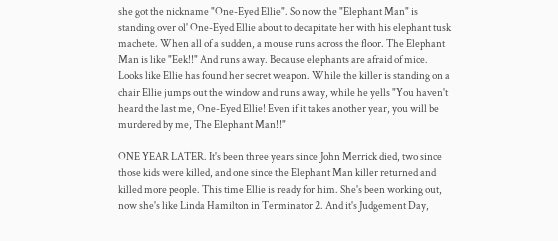she got the nickname "One-Eyed Ellie". So now the "Elephant Man" is standing over ol' One-Eyed Ellie about to decapitate her with his elephant tusk machete. When all of a sudden, a mouse runs across the floor. The Elephant Man is like "Eek!!" And runs away. Because elephants are afraid of mice. Looks like Ellie has found her secret weapon. While the killer is standing on a chair Ellie jumps out the window and runs away, while he yells "You haven't heard the last me, One-Eyed Ellie! Even if it takes another year, you will be murdered by me, The Elephant Man!!"

ONE YEAR LATER. It's been three years since John Merrick died, two since those kids were killed, and one since the Elephant Man killer returned and killed more people. This time Ellie is ready for him. She's been working out, now she's like Linda Hamilton in Terminator 2. And it's Judgement Day,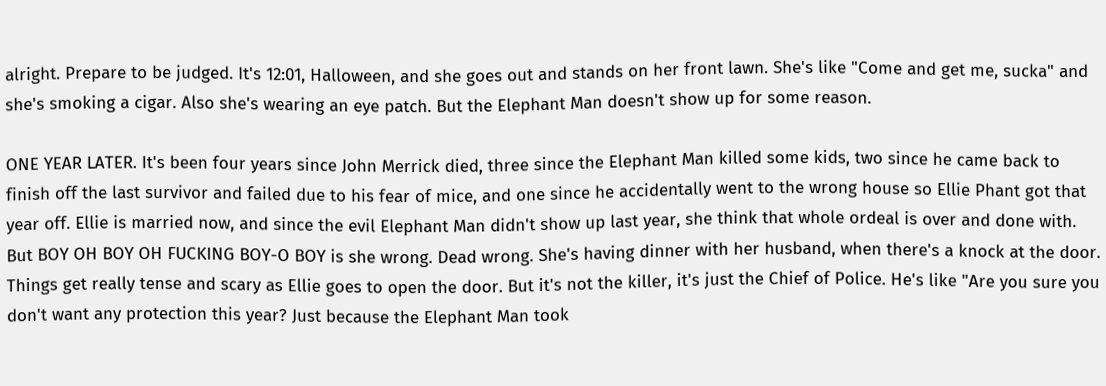alright. Prepare to be judged. It's 12:01, Halloween, and she goes out and stands on her front lawn. She's like "Come and get me, sucka" and she's smoking a cigar. Also she's wearing an eye patch. But the Elephant Man doesn't show up for some reason.

ONE YEAR LATER. It's been four years since John Merrick died, three since the Elephant Man killed some kids, two since he came back to finish off the last survivor and failed due to his fear of mice, and one since he accidentally went to the wrong house so Ellie Phant got that year off. Ellie is married now, and since the evil Elephant Man didn't show up last year, she think that whole ordeal is over and done with. But BOY OH BOY OH FUCKING BOY-O BOY is she wrong. Dead wrong. She's having dinner with her husband, when there's a knock at the door. Things get really tense and scary as Ellie goes to open the door. But it's not the killer, it's just the Chief of Police. He's like "Are you sure you don't want any protection this year? Just because the Elephant Man took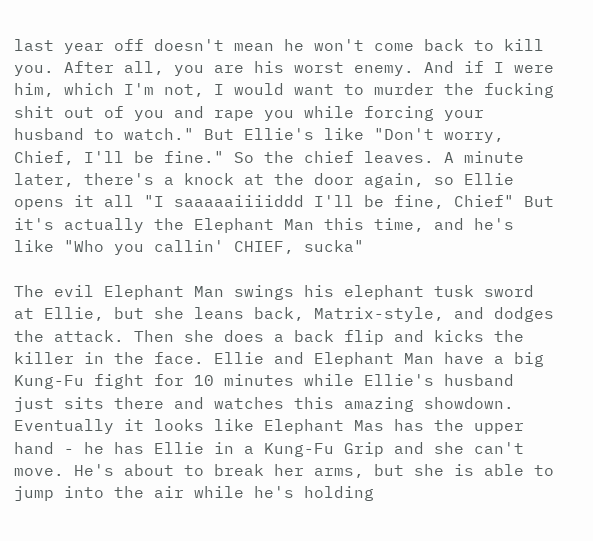last year off doesn't mean he won't come back to kill you. After all, you are his worst enemy. And if I were him, which I'm not, I would want to murder the fucking shit out of you and rape you while forcing your husband to watch." But Ellie's like "Don't worry, Chief, I'll be fine." So the chief leaves. A minute later, there's a knock at the door again, so Ellie opens it all "I saaaaaiiiiddd I'll be fine, Chief" But it's actually the Elephant Man this time, and he's like "Who you callin' CHIEF, sucka"

The evil Elephant Man swings his elephant tusk sword at Ellie, but she leans back, Matrix-style, and dodges the attack. Then she does a back flip and kicks the killer in the face. Ellie and Elephant Man have a big Kung-Fu fight for 10 minutes while Ellie's husband just sits there and watches this amazing showdown. Eventually it looks like Elephant Mas has the upper hand - he has Ellie in a Kung-Fu Grip and she can't move. He's about to break her arms, but she is able to jump into the air while he's holding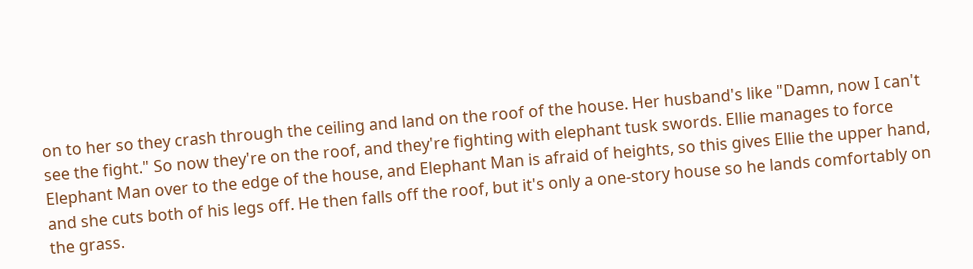on to her so they crash through the ceiling and land on the roof of the house. Her husband's like "Damn, now I can't see the fight." So now they're on the roof, and they're fighting with elephant tusk swords. Ellie manages to force Elephant Man over to the edge of the house, and Elephant Man is afraid of heights, so this gives Ellie the upper hand, and she cuts both of his legs off. He then falls off the roof, but it's only a one-story house so he lands comfortably on the grass.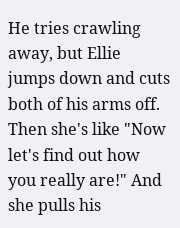He tries crawling away, but Ellie jumps down and cuts both of his arms off. Then she's like "Now let's find out how you really are!" And she pulls his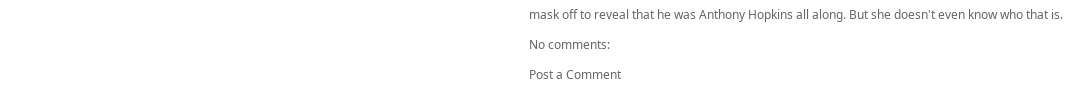mask off to reveal that he was Anthony Hopkins all along. But she doesn't even know who that is.

No comments:

Post a Comment